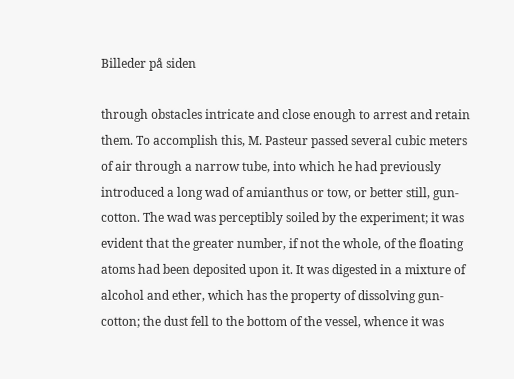Billeder på siden

through obstacles intricate and close enough to arrest and retain them. To accomplish this, M. Pasteur passed several cubic meters of air through a narrow tube, into which he had previously introduced a long wad of amianthus or tow, or better still, gun-cotton. The wad was perceptibly soiled by the experiment; it was evident that the greater number, if not the whole, of the floating atoms had been deposited upon it. It was digested in a mixture of alcohol and ether, which has the property of dissolving gun-cotton; the dust fell to the bottom of the vessel, whence it was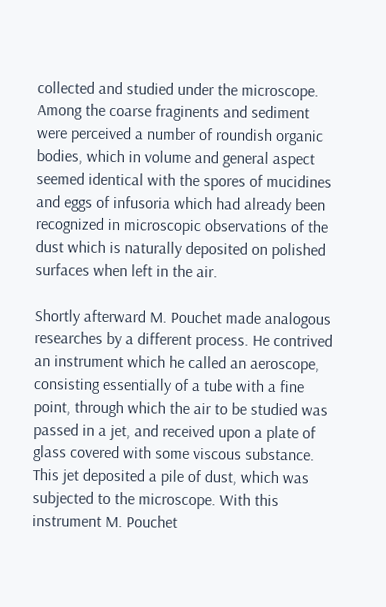collected and studied under the microscope. Among the coarse fraginents and sediment were perceived a number of roundish organic bodies, which in volume and general aspect seemed identical with the spores of mucidines and eggs of infusoria which had already been recognized in microscopic observations of the dust which is naturally deposited on polished surfaces when left in the air.

Shortly afterward M. Pouchet made analogous researches by a different process. He contrived an instrument which he called an aeroscope, consisting essentially of a tube with a fine point, through which the air to be studied was passed in a jet, and received upon a plate of glass covered with some viscous substance. This jet deposited a pile of dust, which was subjected to the microscope. With this instrument M. Pouchet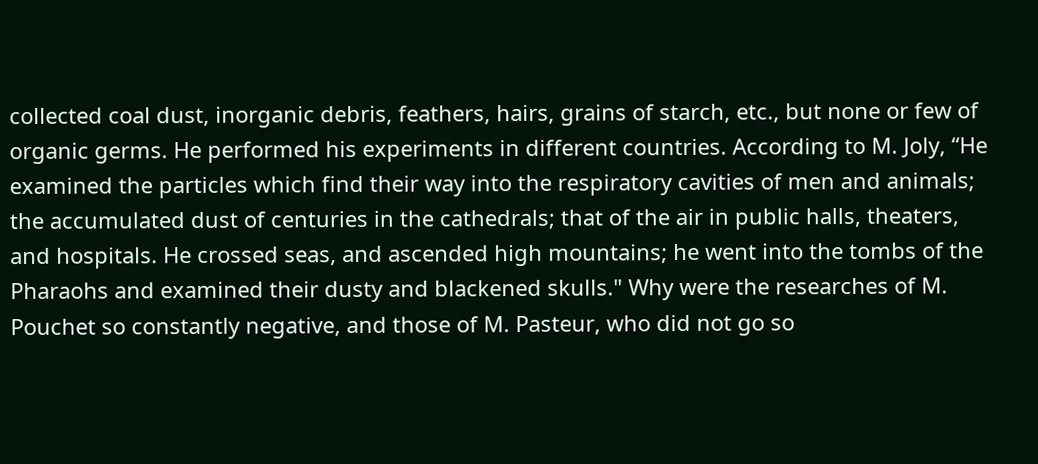collected coal dust, inorganic debris, feathers, hairs, grains of starch, etc., but none or few of organic germs. He performed his experiments in different countries. According to M. Joly, “He examined the particles which find their way into the respiratory cavities of men and animals; the accumulated dust of centuries in the cathedrals; that of the air in public halls, theaters, and hospitals. He crossed seas, and ascended high mountains; he went into the tombs of the Pharaohs and examined their dusty and blackened skulls." Why were the researches of M. Pouchet so constantly negative, and those of M. Pasteur, who did not go so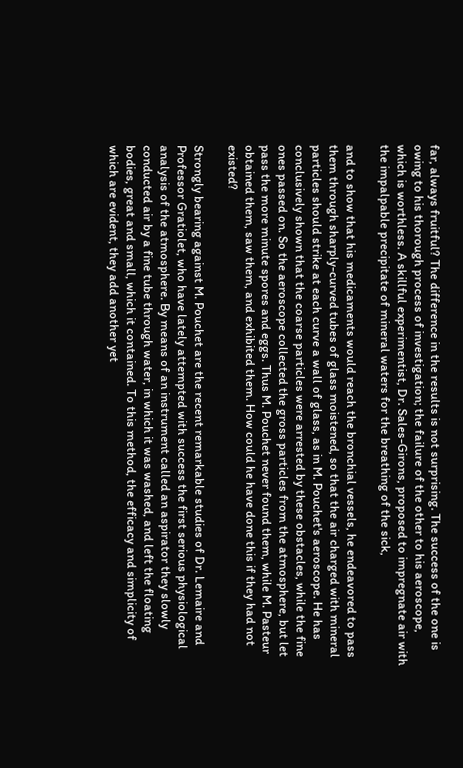far, always fruitful? The difference in the results is not surprising. The success of the one is owing to his thorough process of investigation; the failure of the other to his aeroscope, which is worthless. A skillful experimentist, Dr. Sales-Girons, proposed to impregnate air with the impalpable precipitate of mineral waters for the breathing of the sick,

and to show that his medicaments would reach the bronchial vessels, he endeavored to pass them through sharply-curved tubes of glass moistened, so that the air charged with mineral particles should strike at each curve a wall of glass, as in M. Pouchet's aeroscope. He has conclusively shown that the coarse particles were arrested by these obstacles, while the fine ones passed on. So the aeroscope collected the gross particles from the atmosphere, but let pass the more minute spores and eggs. Thus M. Pouchet never found them, while M. Pasteur obtained them, saw them, and exhibited them. How could he have done this if they had not existed?

Strongly bearing against M. Pouchet are the recent remarkable studies of Dr. Lemaire and Professor Gratiolet, who have lately attempted with success the first serious physiological analysis of the atmosphere. By means of an instrument called an aspirator they slowly conducted air by a fine tube through water, in which it was washed, and left the floating bodies, great and small, which it contained. To this method, the efficacy and simplicity of which are evident, they add another yet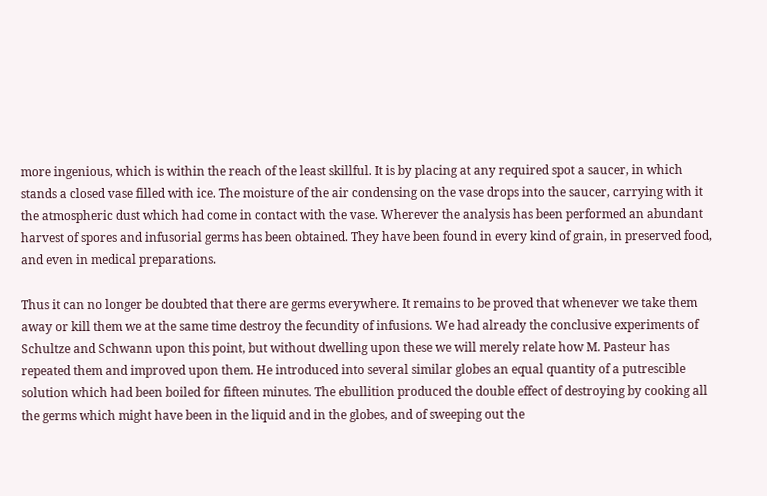more ingenious, which is within the reach of the least skillful. It is by placing at any required spot a saucer, in which stands a closed vase filled with ice. The moisture of the air condensing on the vase drops into the saucer, carrying with it the atmospheric dust which had come in contact with the vase. Wherever the analysis has been performed an abundant harvest of spores and infusorial germs has been obtained. They have been found in every kind of grain, in preserved food, and even in medical preparations.

Thus it can no longer be doubted that there are germs everywhere. It remains to be proved that whenever we take them away or kill them we at the same time destroy the fecundity of infusions. We had already the conclusive experiments of Schultze and Schwann upon this point, but without dwelling upon these we will merely relate how M. Pasteur has repeated them and improved upon them. He introduced into several similar globes an equal quantity of a putrescible solution which had been boiled for fifteen minutes. The ebullition produced the double effect of destroying by cooking all the germs which might have been in the liquid and in the globes, and of sweeping out the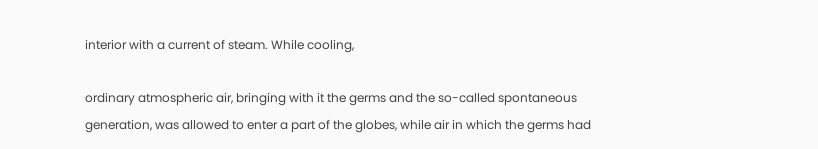interior with a current of steam. While cooling,

ordinary atmospheric air, bringing with it the germs and the so-called spontaneous generation, was allowed to enter a part of the globes, while air in which the germs had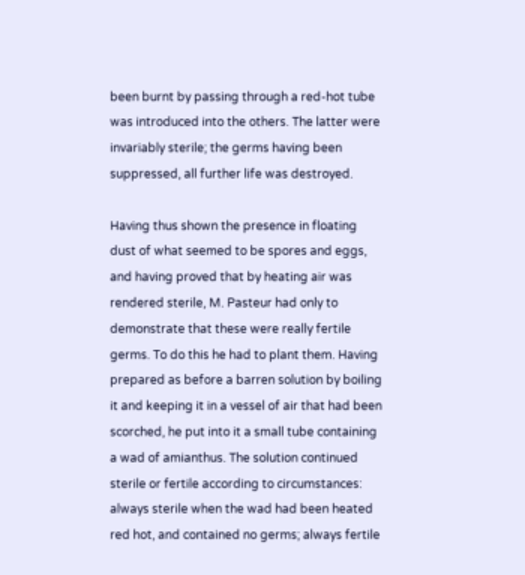been burnt by passing through a red-hot tube was introduced into the others. The latter were invariably sterile; the germs having been suppressed, all further life was destroyed.

Having thus shown the presence in floating dust of what seemed to be spores and eggs, and having proved that by heating air was rendered sterile, M. Pasteur had only to demonstrate that these were really fertile germs. To do this he had to plant them. Having prepared as before a barren solution by boiling it and keeping it in a vessel of air that had been scorched, he put into it a small tube containing a wad of amianthus. The solution continued sterile or fertile according to circumstances: always sterile when the wad had been heated red hot, and contained no germs; always fertile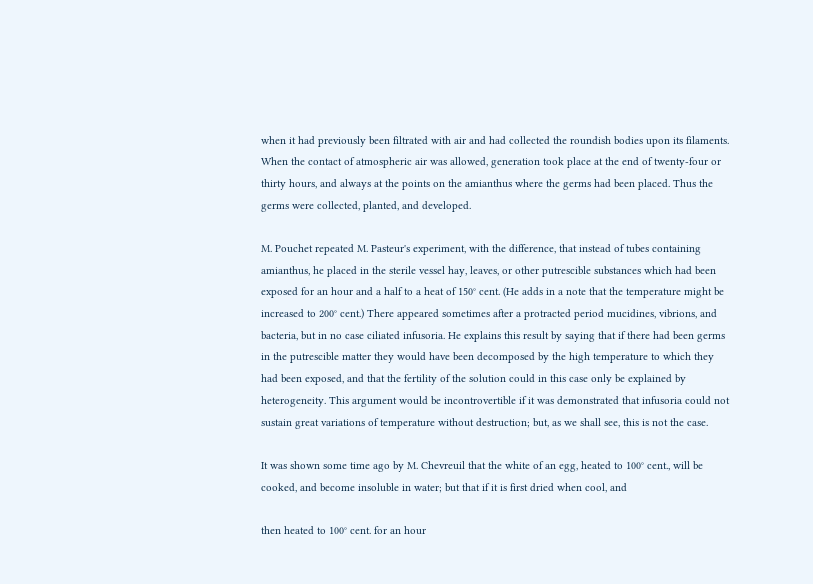when it had previously been filtrated with air and had collected the roundish bodies upon its filaments. When the contact of atmospheric air was allowed, generation took place at the end of twenty-four or thirty hours, and always at the points on the amianthus where the germs had been placed. Thus the germs were collected, planted, and developed.

M. Pouchet repeated M. Pasteur's experiment, with the difference, that instead of tubes containing amianthus, he placed in the sterile vessel hay, leaves, or other putrescible substances which had been exposed for an hour and a half to a heat of 150° cent. (He adds in a note that the temperature might be increased to 200° cent.) There appeared sometimes after a protracted period mucidines, vibrions, and bacteria, but in no case ciliated infusoria. He explains this result by saying that if there had been germs in the putrescible matter they would have been decomposed by the high temperature to which they had been exposed, and that the fertility of the solution could in this case only be explained by heterogeneity. This argument would be incontrovertible if it was demonstrated that infusoria could not sustain great variations of temperature without destruction; but, as we shall see, this is not the case.

It was shown some time ago by M. Chevreuil that the white of an egg, heated to 100° cent., will be cooked, and become insoluble in water; but that if it is first dried when cool, and

then heated to 100° cent. for an hour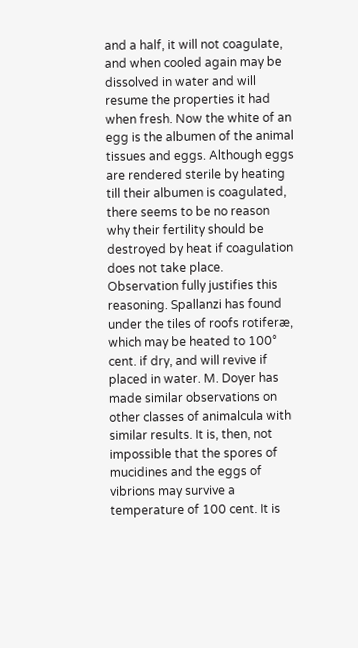and a half, it will not coagulate, and when cooled again may be dissolved in water and will resume the properties it had when fresh. Now the white of an egg is the albumen of the animal tissues and eggs. Although eggs are rendered sterile by heating till their albumen is coagulated, there seems to be no reason why their fertility should be destroyed by heat if coagulation does not take place. Observation fully justifies this reasoning. Spallanzi has found under the tiles of roofs rotiferæ, which may be heated to 100° cent. if dry, and will revive if placed in water. M. Doyer has made similar observations on other classes of animalcula with similar results. It is, then, not impossible that the spores of mucidines and the eggs of vibrions may survive a temperature of 100 cent. It is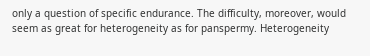only a question of specific endurance. The difficulty, moreover, would seem as great for heterogeneity as for panspermy. Heterogeneity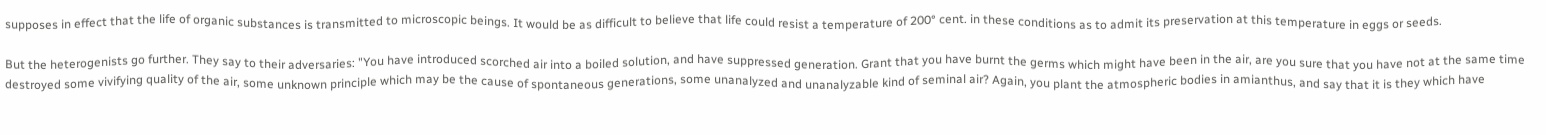supposes in effect that the life of organic substances is transmitted to microscopic beings. It would be as difficult to believe that life could resist a temperature of 200° cent. in these conditions as to admit its preservation at this temperature in eggs or seeds.

But the heterogenists go further. They say to their adversaries: "You have introduced scorched air into a boiled solution, and have suppressed generation. Grant that you have burnt the germs which might have been in the air, are you sure that you have not at the same time destroyed some vivifying quality of the air, some unknown principle which may be the cause of spontaneous generations, some unanalyzed and unanalyzable kind of seminal air? Again, you plant the atmospheric bodies in amianthus, and say that it is they which have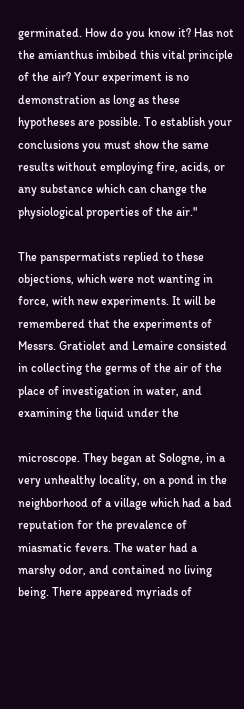germinated. How do you know it? Has not the amianthus imbibed this vital principle of the air? Your experiment is no demonstration as long as these hypotheses are possible. To establish your conclusions you must show the same results without employing fire, acids, or any substance which can change the physiological properties of the air."

The panspermatists replied to these objections, which were not wanting in force, with new experiments. It will be remembered that the experiments of Messrs. Gratiolet and Lemaire consisted in collecting the germs of the air of the place of investigation in water, and examining the liquid under the

microscope. They began at Sologne, in a very unhealthy locality, on a pond in the neighborhood of a village which had a bad reputation for the prevalence of miasmatic fevers. The water had a marshy odor, and contained no living being. There appeared myriads of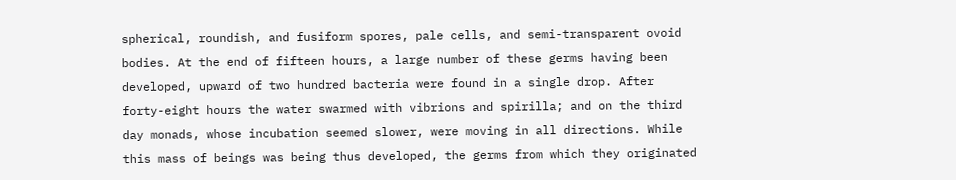spherical, roundish, and fusiform spores, pale cells, and semi-transparent ovoid bodies. At the end of fifteen hours, a large number of these germs having been developed, upward of two hundred bacteria were found in a single drop. After forty-eight hours the water swarmed with vibrions and spirilla; and on the third day monads, whose incubation seemed slower, were moving in all directions. While this mass of beings was being thus developed, the germs from which they originated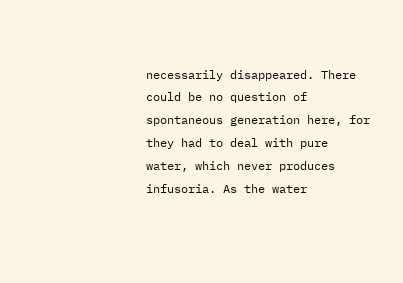necessarily disappeared. There could be no question of spontaneous generation here, for they had to deal with pure water, which never produces infusoria. As the water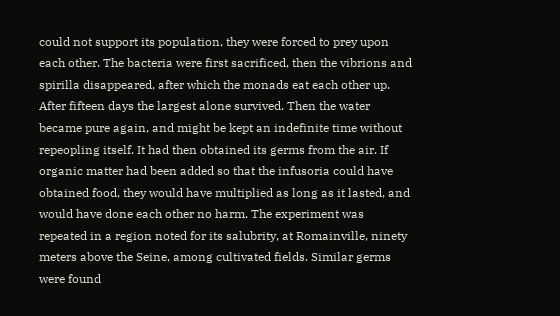could not support its population, they were forced to prey upon each other. The bacteria were first sacrificed, then the vibrions and spirilla disappeared, after which the monads eat each other up. After fifteen days the largest alone survived. Then the water became pure again, and might be kept an indefinite time without repeopling itself. It had then obtained its germs from the air. If organic matter had been added so that the infusoria could have obtained food, they would have multiplied as long as it lasted, and would have done each other no harm. The experiment was repeated in a region noted for its salubrity, at Romainville, ninety meters above the Seine, among cultivated fields. Similar germs were found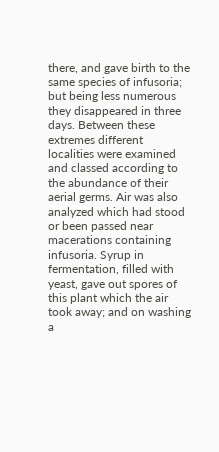there, and gave birth to the same species of infusoria; but being less numerous they disappeared in three days. Between these extremes different localities were examined and classed according to the abundance of their aerial germs. Air was also analyzed which had stood or been passed near macerations containing infusoria. Syrup in fermentation, filled with yeast, gave out spores of this plant which the air took away; and on washing a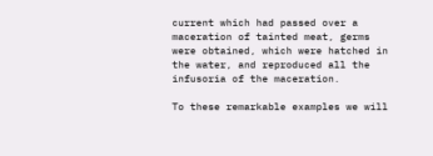current which had passed over a maceration of tainted meat, germs were obtained, which were hatched in the water, and reproduced all the infusoria of the maceration.

To these remarkable examples we will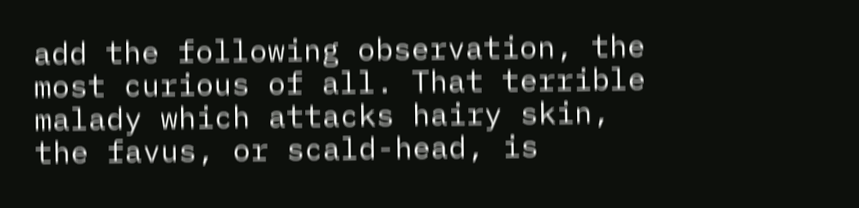add the following observation, the most curious of all. That terrible malady which attacks hairy skin, the favus, or scald-head, is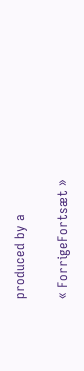produced by a

« ForrigeFortsæt »